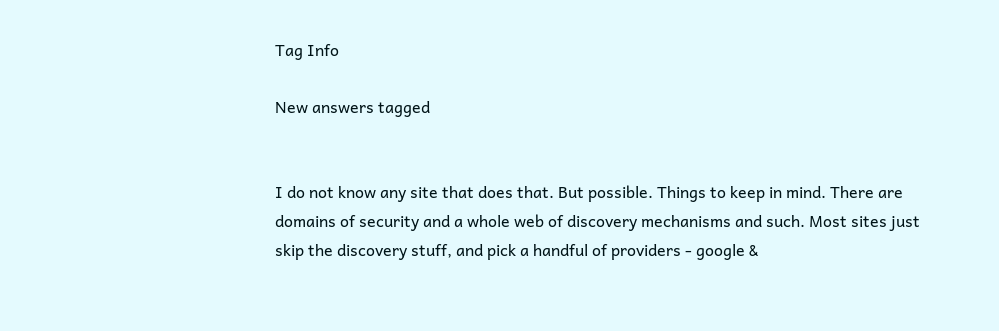Tag Info

New answers tagged


I do not know any site that does that. But possible. Things to keep in mind. There are domains of security and a whole web of discovery mechanisms and such. Most sites just skip the discovery stuff, and pick a handful of providers - google &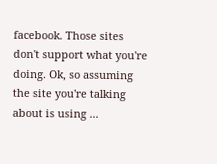facebook. Those sites don't support what you're doing. Ok, so assuming the site you're talking about is using ...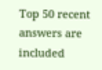Top 50 recent answers are included